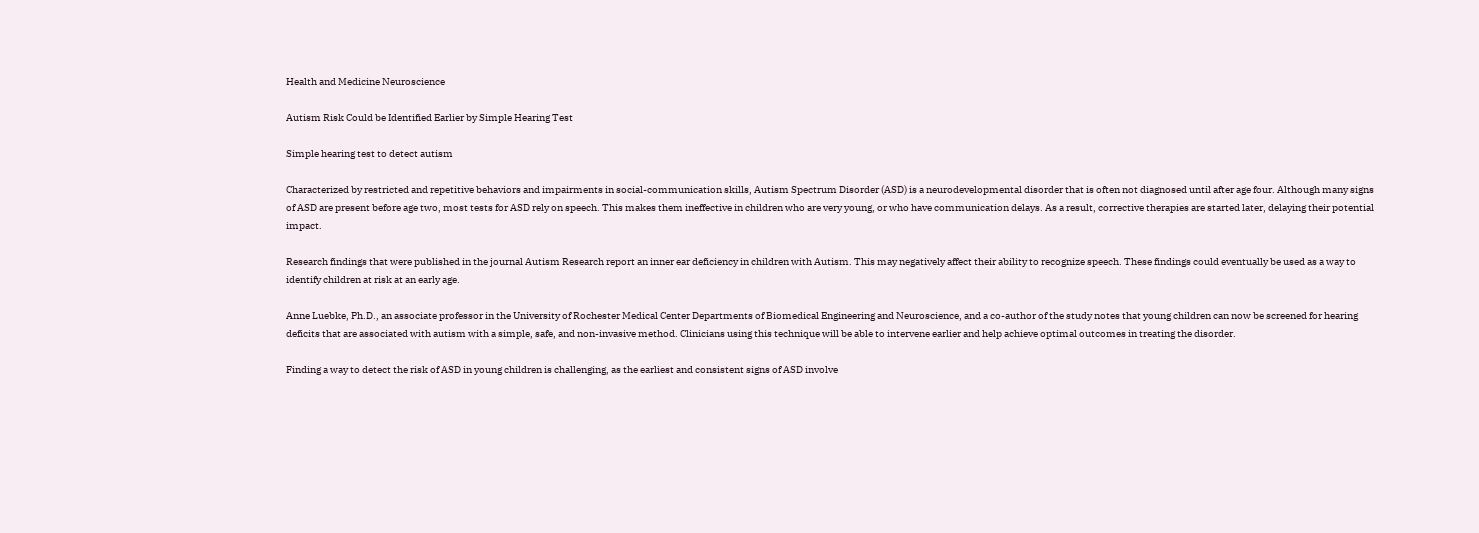Health and Medicine Neuroscience

Autism Risk Could be Identified Earlier by Simple Hearing Test

Simple hearing test to detect autism

Characterized by restricted and repetitive behaviors and impairments in social-communication skills, Autism Spectrum Disorder (ASD) is a neurodevelopmental disorder that is often not diagnosed until after age four. Although many signs of ASD are present before age two, most tests for ASD rely on speech. This makes them ineffective in children who are very young, or who have communication delays. As a result, corrective therapies are started later, delaying their potential impact.

Research findings that were published in the journal Autism Research report an inner ear deficiency in children with Autism. This may negatively affect their ability to recognize speech. These findings could eventually be used as a way to identify children at risk at an early age.

Anne Luebke, Ph.D., an associate professor in the University of Rochester Medical Center Departments of Biomedical Engineering and Neuroscience, and a co-author of the study notes that young children can now be screened for hearing deficits that are associated with autism with a simple, safe, and non-invasive method. Clinicians using this technique will be able to intervene earlier and help achieve optimal outcomes in treating the disorder.

Finding a way to detect the risk of ASD in young children is challenging, as the earliest and consistent signs of ASD involve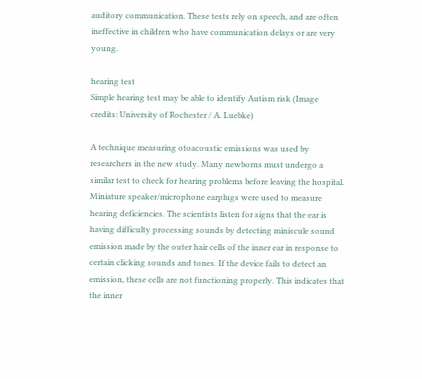auditory communication. These tests rely on speech, and are often ineffective in children who have communication delays or are very young.

hearing test
Simple hearing test may be able to identify Autism risk (Image credits: University of Rochester / A. Luebke)

A technique measuring otoacoustic emissions was used by researchers in the new study. Many newborns must undergo a similar test to check for hearing problems before leaving the hospital. Miniature speaker/microphone earplugs were used to measure hearing deficiencies. The scientists listen for signs that the ear is having difficulty processing sounds by detecting miniscule sound emission made by the outer hair cells of the inner ear in response to certain clicking sounds and tones. If the device fails to detect an emission, these cells are not functioning properly. This indicates that the inner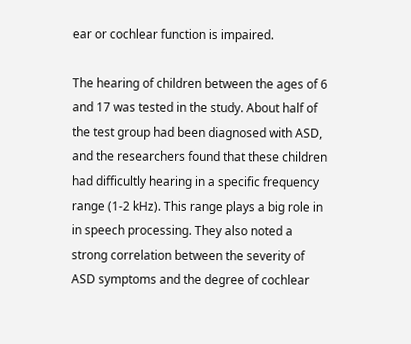ear or cochlear function is impaired.

The hearing of children between the ages of 6 and 17 was tested in the study. About half of the test group had been diagnosed with ASD, and the researchers found that these children had difficultly hearing in a specific frequency range (1-2 kHz). This range plays a big role in in speech processing. They also noted a strong correlation between the severity of ASD symptoms and the degree of cochlear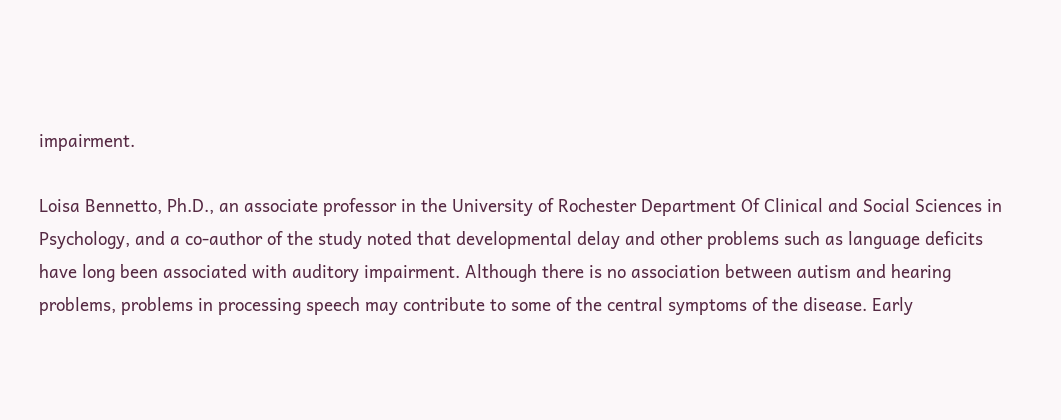impairment.

Loisa Bennetto, Ph.D., an associate professor in the University of Rochester Department Of Clinical and Social Sciences in Psychology, and a co-author of the study noted that developmental delay and other problems such as language deficits have long been associated with auditory impairment. Although there is no association between autism and hearing problems, problems in processing speech may contribute to some of the central symptoms of the disease. Early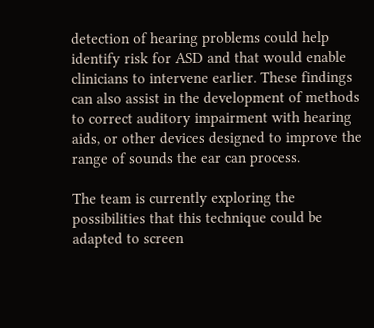detection of hearing problems could help identify risk for ASD and that would enable clinicians to intervene earlier. These findings can also assist in the development of methods to correct auditory impairment with hearing aids, or other devices designed to improve the range of sounds the ear can process.

The team is currently exploring the possibilities that this technique could be adapted to screen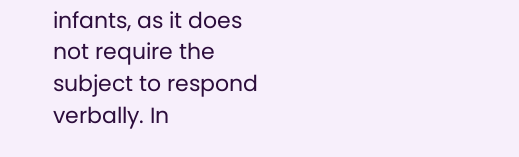infants, as it does not require the subject to respond verbally. In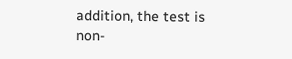addition, the test is non-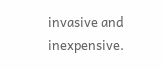invasive and inexpensive.